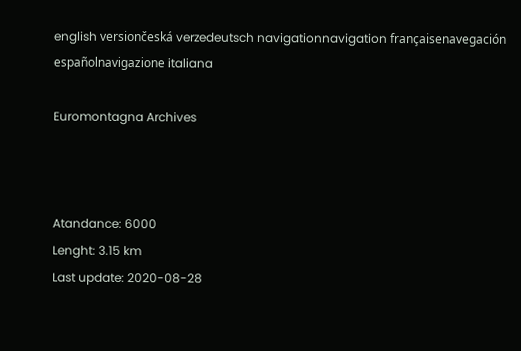english versiončeská verzedeutsch navigationnavigation françaisenavegación españolnavigazione italiana

Euromontagna Archives



Atandance: 6000
Lenght: 3.15 km
Last update: 2020-08-28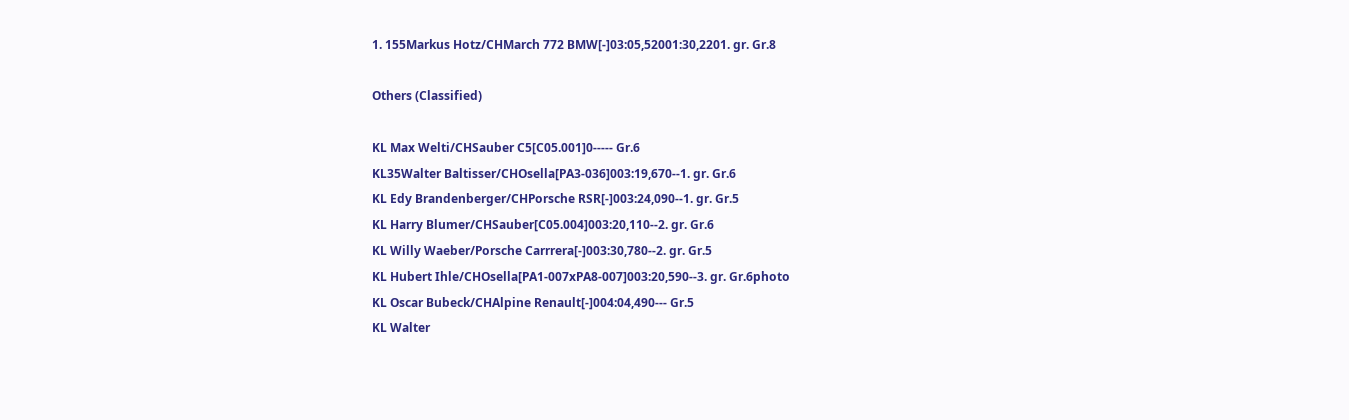1. 155Markus Hotz/CHMarch 772 BMW[-]03:05,52001:30,2201. gr. Gr.8

Others (Classified)

KL Max Welti/CHSauber C5[C05.001]0----- Gr.6
KL35Walter Baltisser/CHOsella[PA3-036]003:19,670--1. gr. Gr.6
KL Edy Brandenberger/CHPorsche RSR[-]003:24,090--1. gr. Gr.5
KL Harry Blumer/CHSauber[C05.004]003:20,110--2. gr. Gr.6
KL Willy Waeber/Porsche Carrrera[-]003:30,780--2. gr. Gr.5
KL Hubert Ihle/CHOsella[PA1-007xPA8-007]003:20,590--3. gr. Gr.6photo
KL Oscar Bubeck/CHAlpine Renault[-]004:04,490--- Gr.5
KL Walter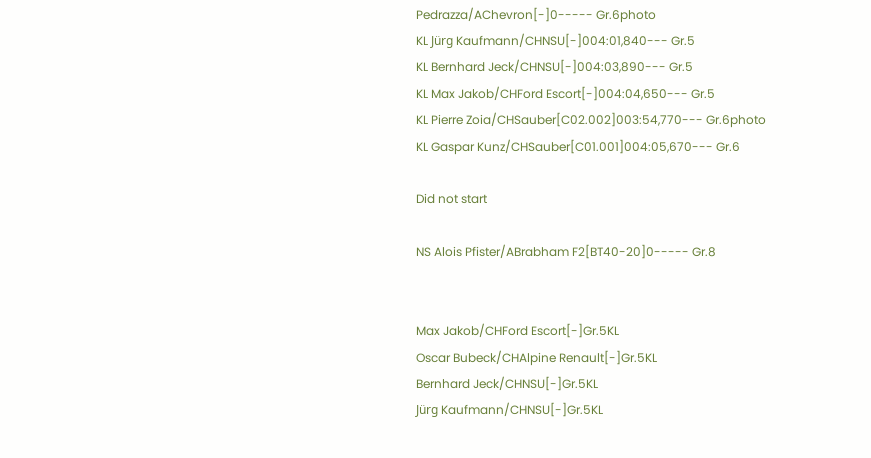Pedrazza/AChevron[-]0----- Gr.6photo
KL Jürg Kaufmann/CHNSU[-]004:01,840--- Gr.5
KL Bernhard Jeck/CHNSU[-]004:03,890--- Gr.5
KL Max Jakob/CHFord Escort[-]004:04,650--- Gr.5
KL Pierre Zoia/CHSauber[C02.002]003:54,770--- Gr.6photo
KL Gaspar Kunz/CHSauber[C01.001]004:05,670--- Gr.6

Did not start

NS Alois Pfister/ABrabham F2[BT40-20]0----- Gr.8


Max Jakob/CHFord Escort[-]Gr.5KL
Oscar Bubeck/CHAlpine Renault[-]Gr.5KL
Bernhard Jeck/CHNSU[-]Gr.5KL
Jürg Kaufmann/CHNSU[-]Gr.5KL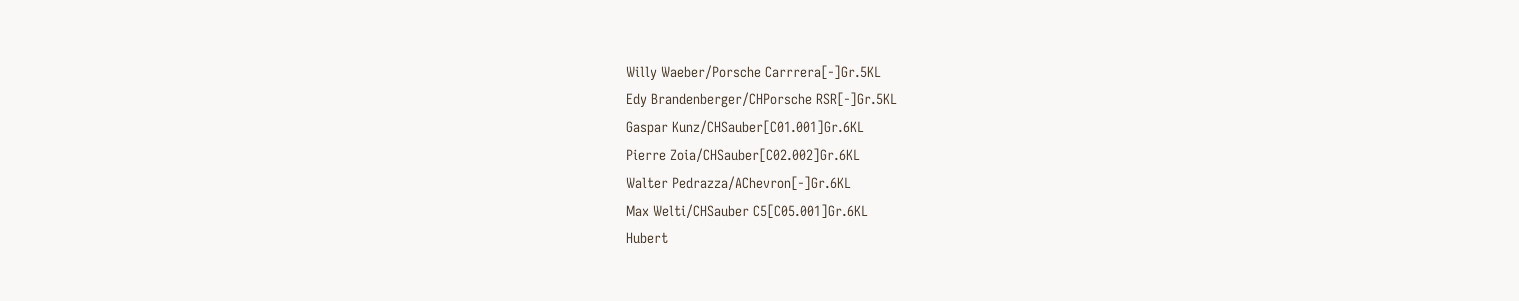Willy Waeber/Porsche Carrrera[-]Gr.5KL
Edy Brandenberger/CHPorsche RSR[-]Gr.5KL
Gaspar Kunz/CHSauber[C01.001]Gr.6KL
Pierre Zoia/CHSauber[C02.002]Gr.6KL
Walter Pedrazza/AChevron[-]Gr.6KL
Max Welti/CHSauber C5[C05.001]Gr.6KL
Hubert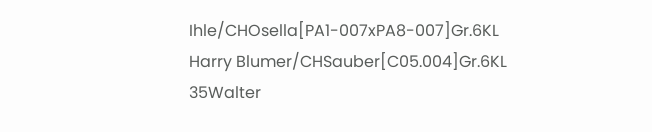Ihle/CHOsella[PA1-007xPA8-007]Gr.6KL
Harry Blumer/CHSauber[C05.004]Gr.6KL
35Walter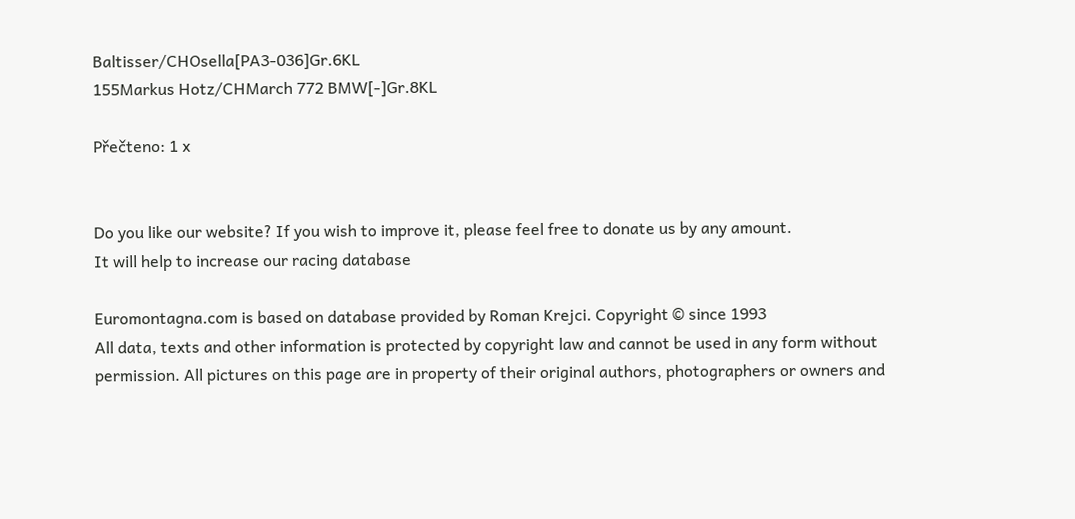Baltisser/CHOsella[PA3-036]Gr.6KL
155Markus Hotz/CHMarch 772 BMW[-]Gr.8KL

Přečteno: 1 x


Do you like our website? If you wish to improve it, please feel free to donate us by any amount.
It will help to increase our racing database

Euromontagna.com is based on database provided by Roman Krejci. Copyright © since 1993
All data, texts and other information is protected by copyright law and cannot be used in any form without permission. All pictures on this page are in property of their original authors, photographers or owners and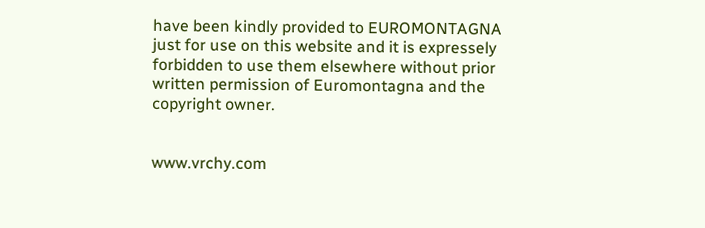have been kindly provided to EUROMONTAGNA just for use on this website and it is expressely forbidden to use them elsewhere without prior written permission of Euromontagna and the copyright owner.


www.vrchy.com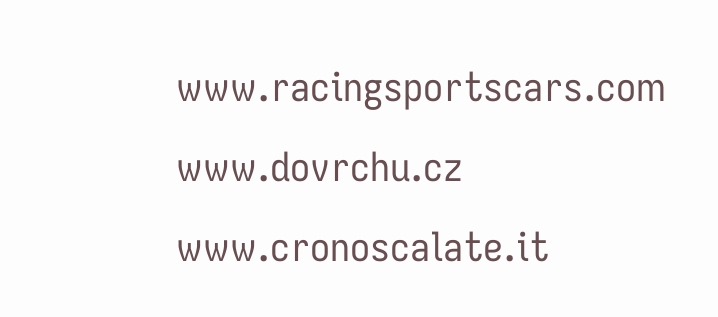www.racingsportscars.com  www.dovrchu.cz  www.cronoscalate.it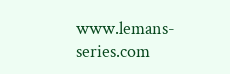www.lemans-series.com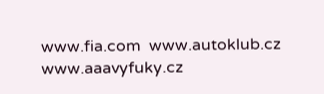www.fia.com  www.autoklub.cz  www.aaavyfuky.cz